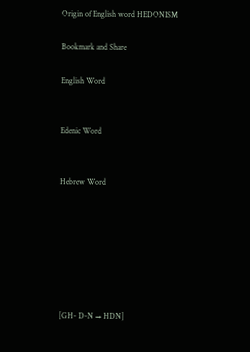Origin of English word HEDONISM

Bookmark and Share

English Word


Edenic Word


Hebrew Word







[GH- D-N → HDN]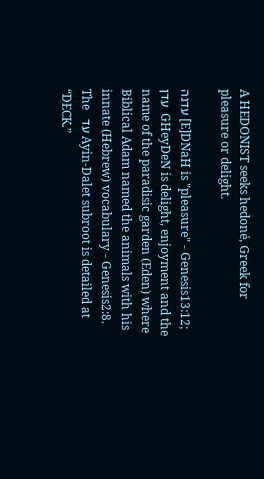A HEDONIST seeks hedoné, Greek for pleasure or delight.

עדנה [E]DNaH is "pleasure" - Genesis13:12; עדן  GHeyDeN is delight, enjoyment and the name of the paradisic garden (Eden) where Biblical Adam named the animals with his innate (Hebrew) vocabulary - Genesis2:8.  The   עד Ayin-Dalet subroot is detailed at “DECK.”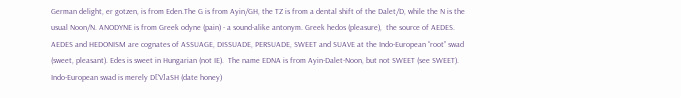German delight, er gotzen, is from Eden.The G is from Ayin/GH, the TZ is from a dental shift of the Dalet/D, while the N is the usual Noon/N. ANODYNE is from Greek odyne (pain) - a sound-alike antonym. Greek hedos (pleasure),  the source of AEDES. AEDES and HEDONISM are cognates of ASSUAGE, DISSUADE, PERSUADE, SWEET and SUAVE at the Indo-European “root” swad (sweet, pleasant). Edes is sweet in Hungarian (not IE).  The name EDNA is from Ayin-Dalet-Noon, but not SWEET (see SWEET). Indo-European swad is merely D['V]aSH (date honey)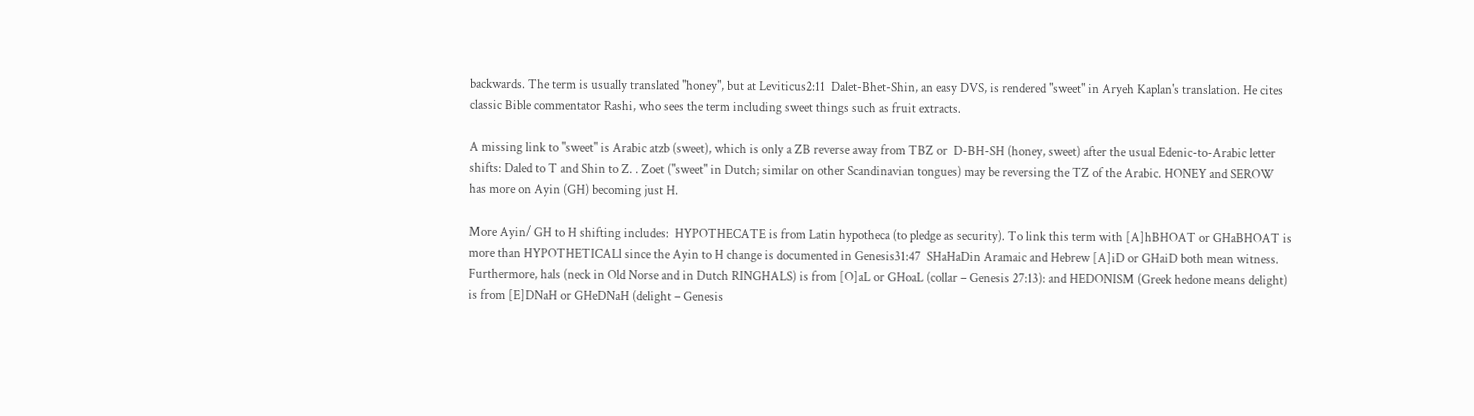backwards. The term is usually translated "honey", but at Leviticus2:11  Dalet-Bhet-Shin, an easy DVS, is rendered "sweet" in Aryeh Kaplan's translation. He cites classic Bible commentator Rashi, who sees the term including sweet things such as fruit extracts.

A missing link to "sweet" is Arabic atzb (sweet), which is only a ZB reverse away from TBZ or  D-BH-SH (honey, sweet) after the usual Edenic-to-Arabic letter shifts: Daled to T and Shin to Z. . Zoet ("sweet" in Dutch; similar on other Scandinavian tongues) may be reversing the TZ of the Arabic. HONEY and SEROW has more on Ayin (GH) becoming just H.

More Ayin/ GH to H shifting includes:  HYPOTHECATE is from Latin hypotheca (to pledge as security). To link this term with [A]hBHOAT or GHaBHOAT is more than HYPOTHETICALl since the Ayin to H change is documented in Genesis31:47  SHaHaDin Aramaic and Hebrew [A]iD or GHaiD both mean witness. Furthermore, hals (neck in Old Norse and in Dutch RINGHALS) is from [O]aL or GHoaL (collar – Genesis 27:13): and HEDONISM (Greek hedone means delight) is from [E]DNaH or GHeDNaH (delight – Genesis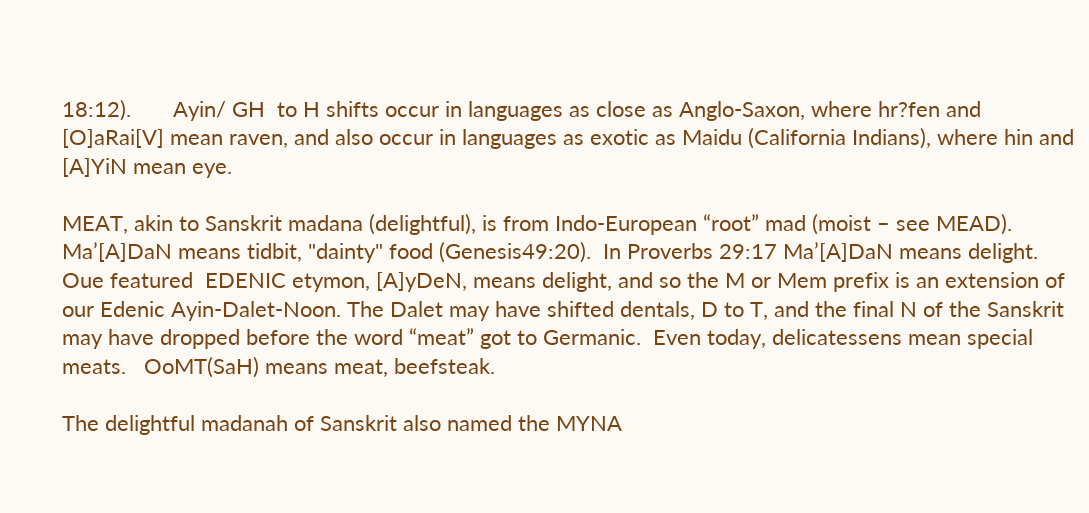18:12).       Ayin/ GH  to H shifts occur in languages as close as Anglo-Saxon, where hr?fen and [O]aRai[V] mean raven, and also occur in languages as exotic as Maidu (California Indians), where hin and [A]YiN mean eye.

MEAT, akin to Sanskrit madana (delightful), is from Indo-European “root” mad (moist – see MEAD).   Ma’[A]DaN means tidbit, "dainty" food (Genesis49:20).  In Proverbs 29:17 Ma’[A]DaN means delight. Oue featured  EDENIC etymon, [A]yDeN, means delight, and so the M or Mem prefix is an extension of our Edenic Ayin-Dalet-Noon. The Dalet may have shifted dentals, D to T, and the final N of the Sanskrit may have dropped before the word “meat” got to Germanic.  Even today, delicatessens mean special meats.   OoMT(SaH) means meat, beefsteak.

The delightful madanah of Sanskrit also named the MYNA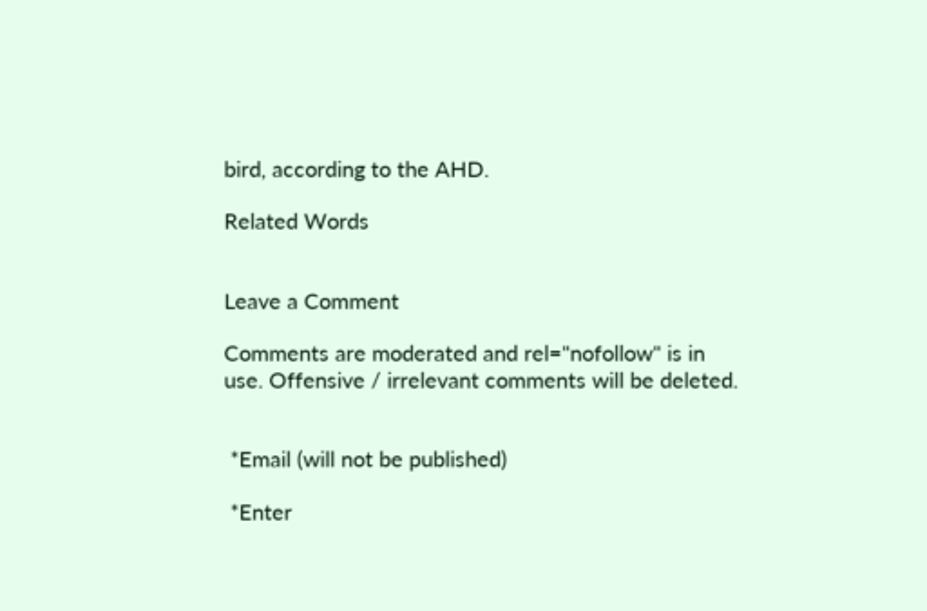bird, according to the AHD.

Related Words


Leave a Comment

Comments are moderated and rel="nofollow" is in use. Offensive / irrelevant comments will be deleted.


 *Email (will not be published)

 *Enter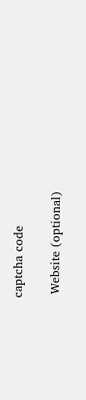captcha code

 Website (optional)